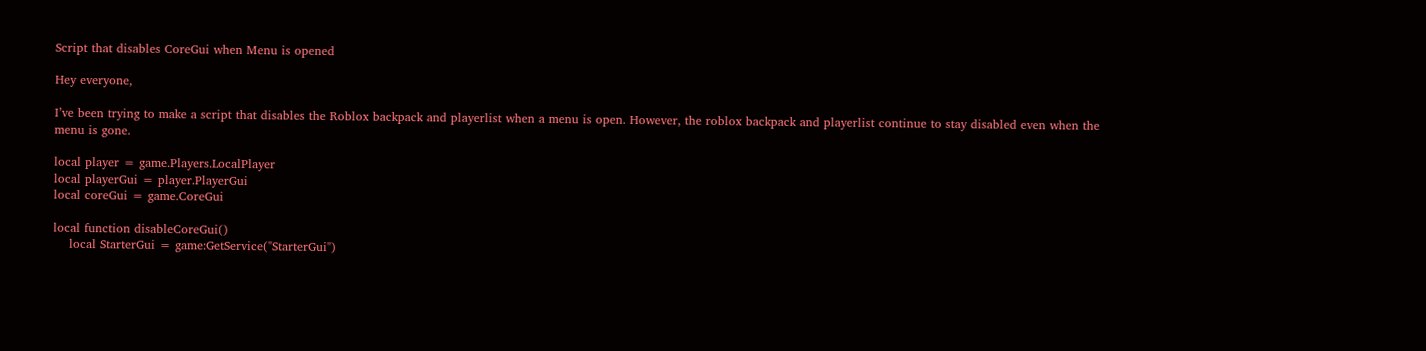Script that disables CoreGui when Menu is opened

Hey everyone,

I’ve been trying to make a script that disables the Roblox backpack and playerlist when a menu is open. However, the roblox backpack and playerlist continue to stay disabled even when the menu is gone.

local player = game.Players.LocalPlayer
local playerGui = player.PlayerGui
local coreGui = game.CoreGui

local function disableCoreGui()
    local StarterGui = game:GetService("StarterGui")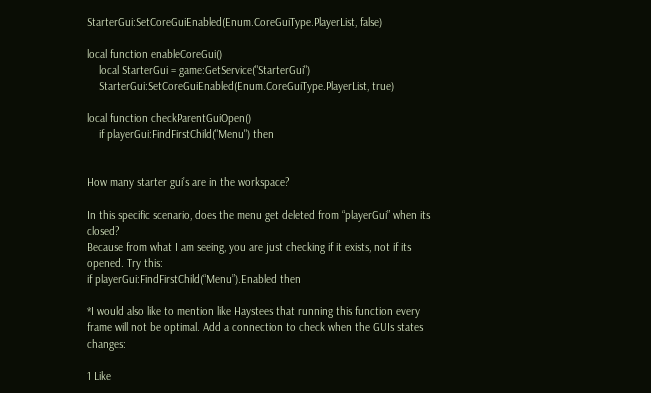StarterGui:SetCoreGuiEnabled(Enum.CoreGuiType.PlayerList, false)

local function enableCoreGui()
    local StarterGui = game:GetService("StarterGui")
    StarterGui:SetCoreGuiEnabled(Enum.CoreGuiType.PlayerList, true)

local function checkParentGuiOpen()
    if playerGui:FindFirstChild("Menu") then


How many starter gui’s are in the workspace?

In this specific scenario, does the menu get deleted from “playerGui” when its closed?
Because from what I am seeing, you are just checking if it exists, not if its opened. Try this:
if playerGui:FindFirstChild(“Menu”).Enabled then

*I would also like to mention like Haystees that running this function every frame will not be optimal. Add a connection to check when the GUIs states changes:

1 Like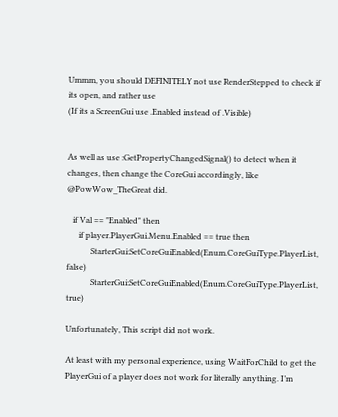Ummm, you should DEFINITELY not use RenderStepped to check if its open, and rather use
(If its a ScreenGui use .Enabled instead of .Visible)


As well as use :GetPropertyChangedSignal() to detect when it changes, then change the CoreGui accordingly, like @PowWow_TheGreat did.

   if Val == "Enabled" then
      if player.PlayerGui.Menu.Enabled == true then
            StarterGui:SetCoreGuiEnabled(Enum.CoreGuiType.PlayerList, false)
            StarterGui:SetCoreGuiEnabled(Enum.CoreGuiType.PlayerList, true)

Unfortunately, This script did not work.

At least with my personal experience, using WaitForChild to get the PlayerGui of a player does not work for literally anything. I’m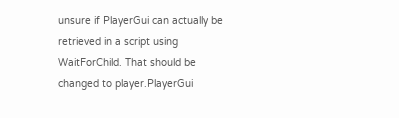unsure if PlayerGui can actually be retrieved in a script using WaitForChild. That should be changed to player.PlayerGui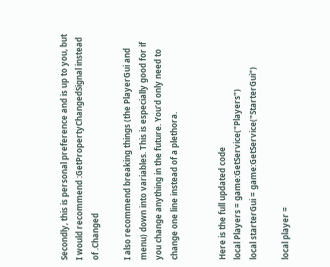Secondly, this is personal preference and is up to you, but I would recommend :GetPropertyChangedSignal instead of .Changed

I also recommend breaking things (the PlayerGui and menu) down into variables. This is especially good for if you change anything in the future. You’d only need to change one line instead of a plethora.


Here is the full updated code
local Players = game:GetService("Players")
local starterGui = game:GetService("StarterGui")

local player =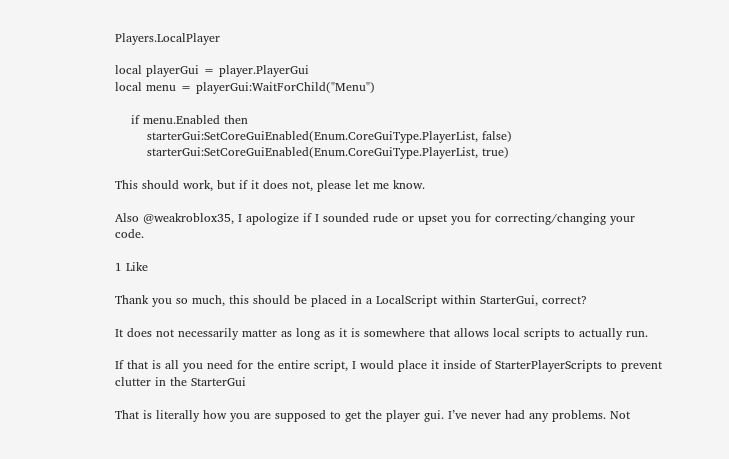Players.LocalPlayer

local playerGui = player.PlayerGui
local menu = playerGui:WaitForChild("Menu")

    if menu.Enabled then
        starterGui:SetCoreGuiEnabled(Enum.CoreGuiType.PlayerList, false)
        starterGui:SetCoreGuiEnabled(Enum.CoreGuiType.PlayerList, true)

This should work, but if it does not, please let me know.

Also @weakroblox35, I apologize if I sounded rude or upset you for correcting/changing your code.

1 Like

Thank you so much, this should be placed in a LocalScript within StarterGui, correct?

It does not necessarily matter as long as it is somewhere that allows local scripts to actually run.

If that is all you need for the entire script, I would place it inside of StarterPlayerScripts to prevent clutter in the StarterGui

That is literally how you are supposed to get the player gui. I’ve never had any problems. Not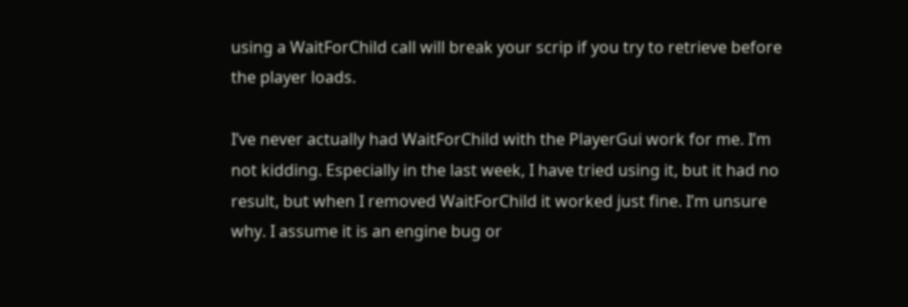using a WaitForChild call will break your scrip if you try to retrieve before the player loads.

I’ve never actually had WaitForChild with the PlayerGui work for me. I’m not kidding. Especially in the last week, I have tried using it, but it had no result, but when I removed WaitForChild it worked just fine. I’m unsure why. I assume it is an engine bug or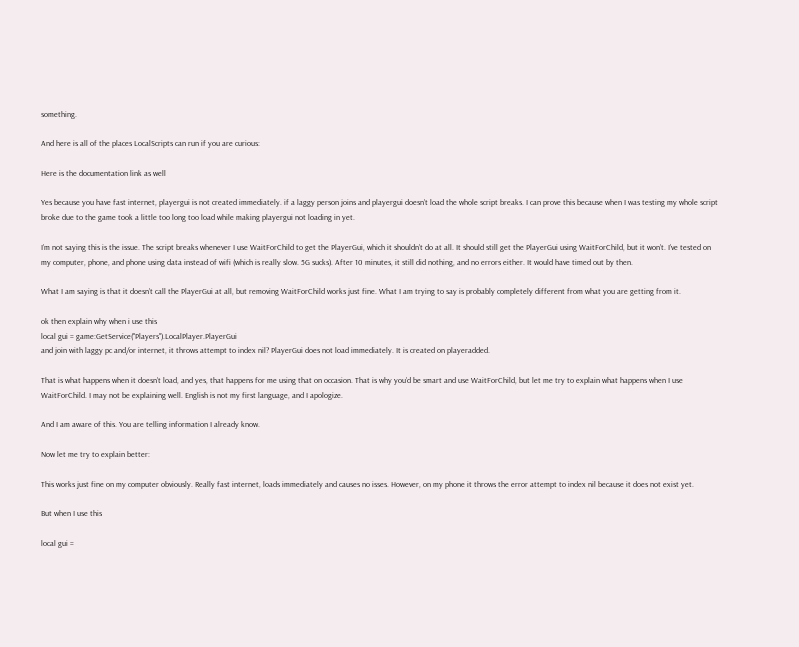something.

And here is all of the places LocalScripts can run if you are curious:

Here is the documentation link as well

Yes because you have fast internet, playergui is not created immediately. if a laggy person joins and playergui doesn’t load the whole script breaks. I can prove this because when I was testing my whole script broke due to the game took a little too long too load while making playergui not loading in yet.

I’m not saying this is the issue. The script breaks whenever I use WaitForChild to get the PlayerGui, which it shouldn’t do at all. It should still get the PlayerGui using WaitForChild, but it won’t. I’ve tested on my computer, phone, and phone using data instead of wifi (which is really slow. 5G sucks). After 10 minutes, it still did nothing, and no errors either. It would have timed out by then.

What I am saying is that it doesn’t call the PlayerGui at all, but removing WaitForChild works just fine. What I am trying to say is probably completely different from what you are getting from it.

ok then explain why when i use this
local gui = game:GetService("Players").LocalPlayer.PlayerGui
and join with laggy pc and/or internet, it throws attempt to index nil? PlayerGui does not load immediately. It is created on playeradded.

That is what happens when it doesn’t load, and yes, that happens for me using that on occasion. That is why you’d be smart and use WaitForChild, but let me try to explain what happens when I use WaitForChild. I may not be explaining well. English is not my first language, and I apologize.

And I am aware of this. You are telling information I already know.

Now let me try to explain better:

This works just fine on my computer obviously. Really fast internet, loads immediately and causes no isses. However, on my phone it throws the error attempt to index nil because it does not exist yet.

But when I use this

local gui =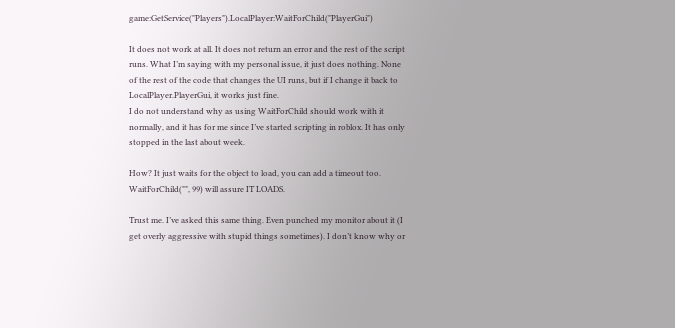game:GetService("Players").LocalPlayer:WaitForChild("PlayerGui")

It does not work at all. It does not return an error and the rest of the script runs. What I’m saying with my personal issue, it just does nothing. None of the rest of the code that changes the UI runs, but if I change it back to LocalPlayer.PlayerGui, it works just fine.
I do not understand why as using WaitForChild should work with it normally, and it has for me since I’ve started scripting in roblox. It has only stopped in the last about week.

How? It just waits for the object to load, you can add a timeout too. WaitForChild("", 99) will assure IT LOADS.

Trust me. I’ve asked this same thing. Even punched my monitor about it (I get overly aggressive with stupid things sometimes). I don’t know why or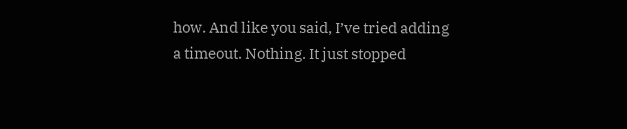how. And like you said, I’ve tried adding a timeout. Nothing. It just stopped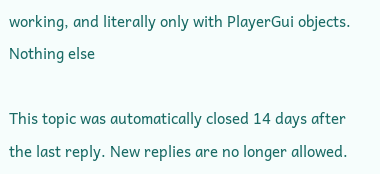working, and literally only with PlayerGui objects. Nothing else

This topic was automatically closed 14 days after the last reply. New replies are no longer allowed.